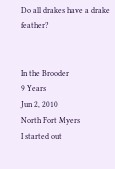Do all drakes have a drake feather?


In the Brooder
9 Years
Jun 2, 2010
North Fort Myers
I started out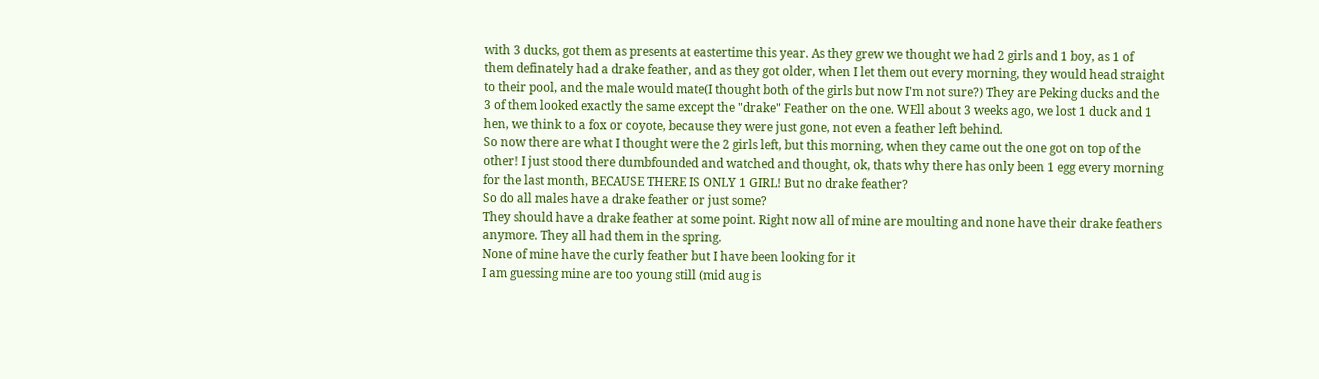with 3 ducks, got them as presents at eastertime this year. As they grew we thought we had 2 girls and 1 boy, as 1 of them definately had a drake feather, and as they got older, when I let them out every morning, they would head straight to their pool, and the male would mate(I thought both of the girls but now I'm not sure?) They are Peking ducks and the 3 of them looked exactly the same except the "drake" Feather on the one. WEll about 3 weeks ago, we lost 1 duck and 1 hen, we think to a fox or coyote, because they were just gone, not even a feather left behind.
So now there are what I thought were the 2 girls left, but this morning, when they came out the one got on top of the other! I just stood there dumbfounded and watched and thought, ok, thats why there has only been 1 egg every morning for the last month, BECAUSE THERE IS ONLY 1 GIRL! But no drake feather?
So do all males have a drake feather or just some?
They should have a drake feather at some point. Right now all of mine are moulting and none have their drake feathers anymore. They all had them in the spring.
None of mine have the curly feather but I have been looking for it
I am guessing mine are too young still (mid aug is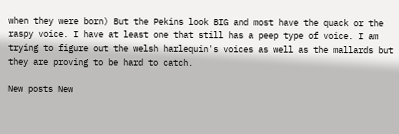when they were born) But the Pekins look BIG and most have the quack or the raspy voice. I have at least one that still has a peep type of voice. I am trying to figure out the welsh harlequin's voices as well as the mallards but they are proving to be hard to catch.

New posts New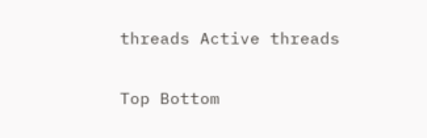threads Active threads

Top Bottom